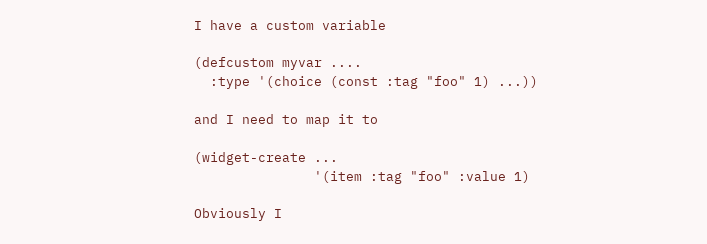I have a custom variable

(defcustom myvar ....
  :type '(choice (const :tag "foo" 1) ...))

and I need to map it to

(widget-create ...
               '(item :tag "foo" :value 1)

Obviously I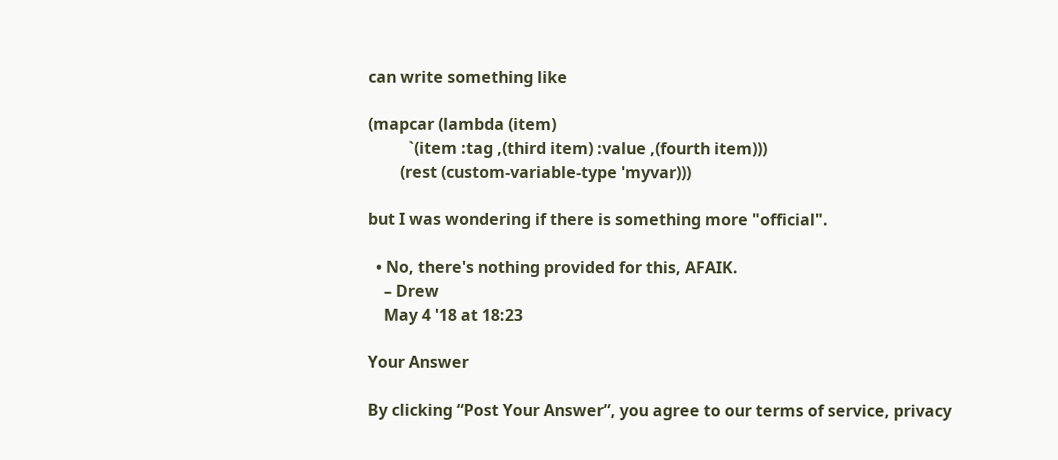can write something like

(mapcar (lambda (item)
          `(item :tag ,(third item) :value ,(fourth item)))
        (rest (custom-variable-type 'myvar)))

but I was wondering if there is something more "official".

  • No, there's nothing provided for this, AFAIK.
    – Drew
    May 4 '18 at 18:23

Your Answer

By clicking “Post Your Answer”, you agree to our terms of service, privacy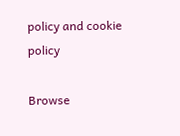policy and cookie policy

Browse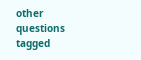other questions tagged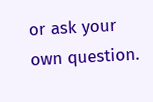or ask your own question.